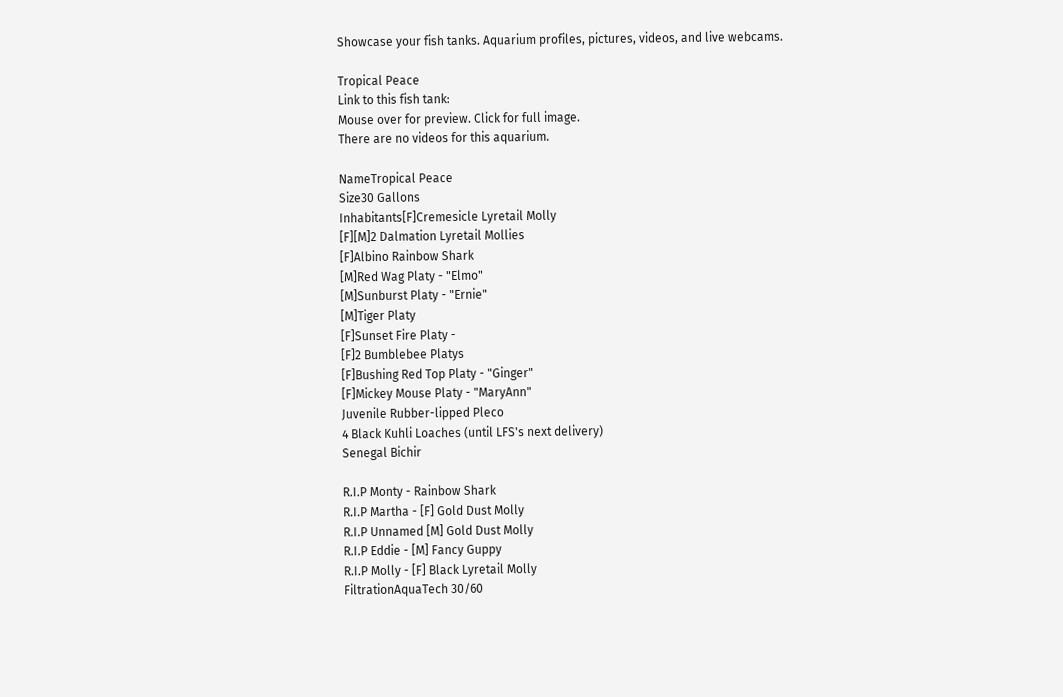Showcase your fish tanks. Aquarium profiles, pictures, videos, and live webcams.

Tropical Peace
Link to this fish tank:
Mouse over for preview. Click for full image.
There are no videos for this aquarium.

NameTropical Peace
Size30 Gallons
Inhabitants[F]Cremesicle Lyretail Molly
[F][M]2 Dalmation Lyretail Mollies
[F]Albino Rainbow Shark
[M]Red Wag Platy - "Elmo"
[M]Sunburst Platy - "Ernie"
[M]Tiger Platy
[F]Sunset Fire Platy -
[F]2 Bumblebee Platys
[F]Bushing Red Top Platy - "Ginger"
[F]Mickey Mouse Platy - "MaryAnn"
Juvenile Rubber-lipped Pleco
4 Black Kuhli Loaches (until LFS's next delivery)
Senegal Bichir

R.I.P Monty - Rainbow Shark
R.I.P Martha - [F] Gold Dust Molly
R.I.P Unnamed [M] Gold Dust Molly
R.I.P Eddie - [M] Fancy Guppy
R.I.P Molly - [F] Black Lyretail Molly
FiltrationAquaTech 30/60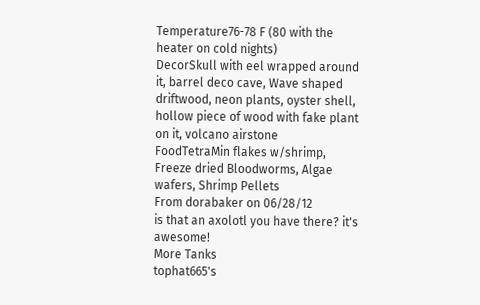Temperature76-78 F (80 with the heater on cold nights)
DecorSkull with eel wrapped around it, barrel deco cave, Wave shaped driftwood, neon plants, oyster shell, hollow piece of wood with fake plant on it, volcano airstone
FoodTetraMin flakes w/shrimp, Freeze dried Bloodworms, Algae wafers, Shrimp Pellets
From dorabaker on 06/28/12
is that an axolotl you have there? it's awesome!
More Tanks
tophat665's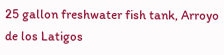25 gallon freshwater fish tank, Arroyo de los Latigos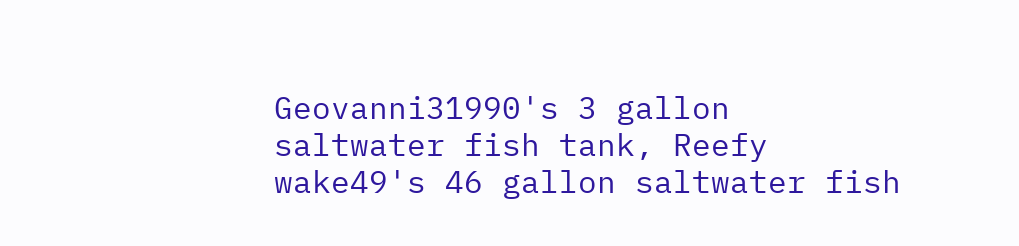Geovanni31990's 3 gallon saltwater fish tank, Reefy
wake49's 46 gallon saltwater fish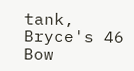tank, Bryce's 46 Bow